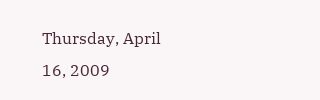Thursday, April 16, 2009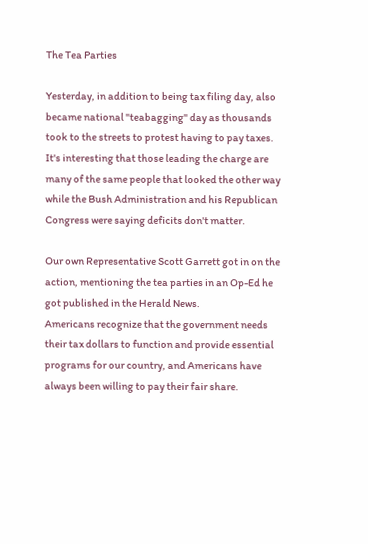The Tea Parties

Yesterday, in addition to being tax filing day, also became national "teabagging" day as thousands took to the streets to protest having to pay taxes. It's interesting that those leading the charge are many of the same people that looked the other way while the Bush Administration and his Republican Congress were saying deficits don't matter.

Our own Representative Scott Garrett got in on the action, mentioning the tea parties in an Op-Ed he got published in the Herald News.
Americans recognize that the government needs their tax dollars to function and provide essential programs for our country, and Americans have always been willing to pay their fair share.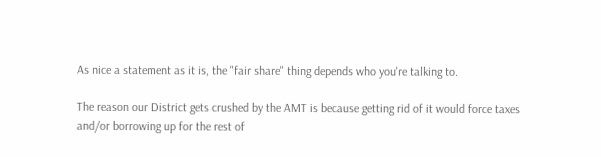As nice a statement as it is, the "fair share" thing depends who you're talking to.

The reason our District gets crushed by the AMT is because getting rid of it would force taxes and/or borrowing up for the rest of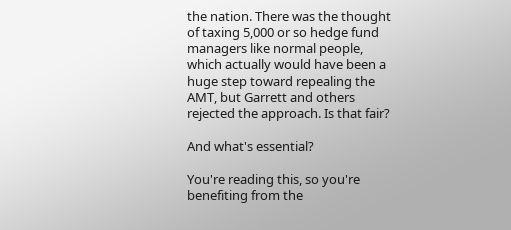the nation. There was the thought of taxing 5,000 or so hedge fund managers like normal people, which actually would have been a huge step toward repealing the AMT, but Garrett and others rejected the approach. Is that fair?

And what's essential?

You're reading this, so you're benefiting from the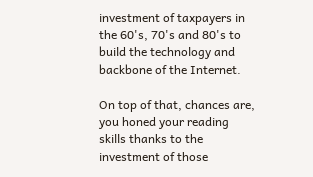investment of taxpayers in the 60's, 70's and 80's to build the technology and backbone of the Internet.

On top of that, chances are, you honed your reading skills thanks to the investment of those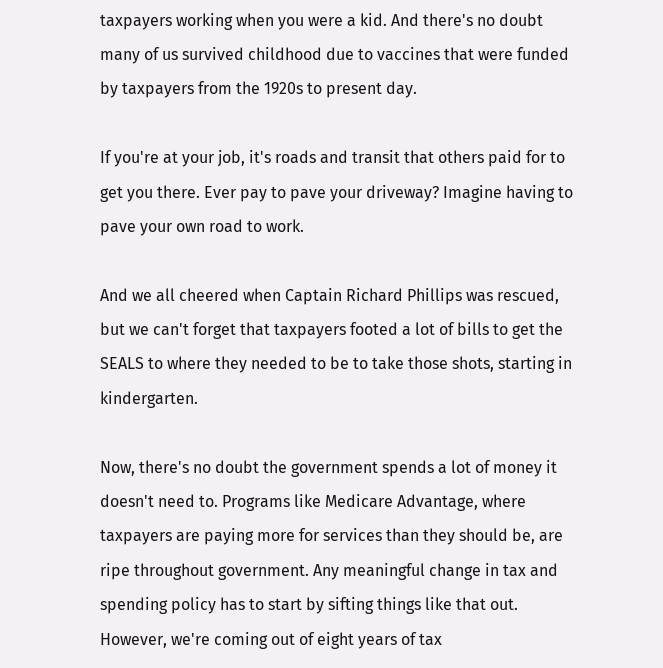taxpayers working when you were a kid. And there's no doubt many of us survived childhood due to vaccines that were funded by taxpayers from the 1920s to present day.

If you're at your job, it's roads and transit that others paid for to get you there. Ever pay to pave your driveway? Imagine having to pave your own road to work.

And we all cheered when Captain Richard Phillips was rescued, but we can't forget that taxpayers footed a lot of bills to get the SEALS to where they needed to be to take those shots, starting in kindergarten.

Now, there's no doubt the government spends a lot of money it doesn't need to. Programs like Medicare Advantage, where taxpayers are paying more for services than they should be, are ripe throughout government. Any meaningful change in tax and spending policy has to start by sifting things like that out. However, we're coming out of eight years of tax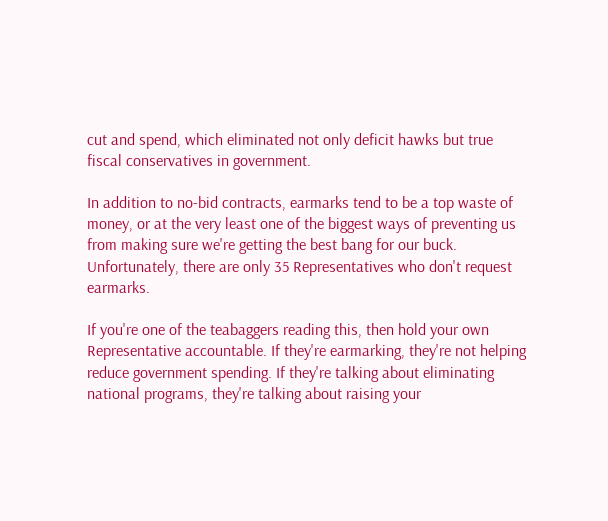cut and spend, which eliminated not only deficit hawks but true fiscal conservatives in government.

In addition to no-bid contracts, earmarks tend to be a top waste of money, or at the very least one of the biggest ways of preventing us from making sure we're getting the best bang for our buck. Unfortunately, there are only 35 Representatives who don't request earmarks.

If you're one of the teabaggers reading this, then hold your own Representative accountable. If they're earmarking, they're not helping reduce government spending. If they're talking about eliminating national programs, they're talking about raising your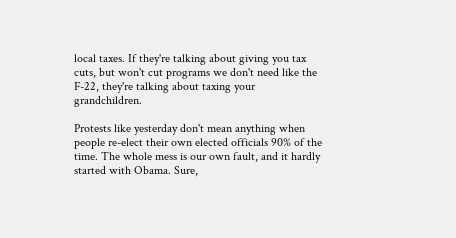local taxes. If they're talking about giving you tax cuts, but won't cut programs we don't need like the F-22, they're talking about taxing your grandchildren.

Protests like yesterday don't mean anything when people re-elect their own elected officials 90% of the time. The whole mess is our own fault, and it hardly started with Obama. Sure,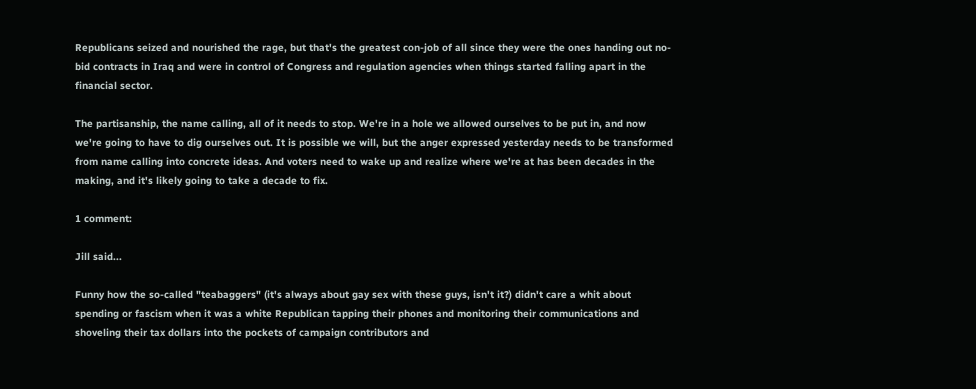Republicans seized and nourished the rage, but that's the greatest con-job of all since they were the ones handing out no-bid contracts in Iraq and were in control of Congress and regulation agencies when things started falling apart in the financial sector.

The partisanship, the name calling, all of it needs to stop. We're in a hole we allowed ourselves to be put in, and now we're going to have to dig ourselves out. It is possible we will, but the anger expressed yesterday needs to be transformed from name calling into concrete ideas. And voters need to wake up and realize where we're at has been decades in the making, and it's likely going to take a decade to fix.

1 comment:

Jill said...

Funny how the so-called "teabaggers" (it's always about gay sex with these guys, isn't it?) didn't care a whit about spending or fascism when it was a white Republican tapping their phones and monitoring their communications and shoveling their tax dollars into the pockets of campaign contributors and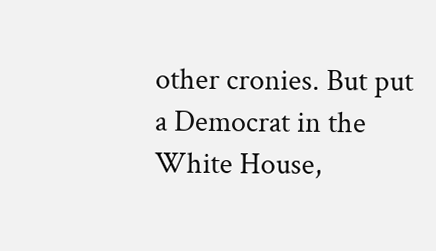other cronies. But put a Democrat in the White House,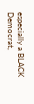especially a BLACK Democrat,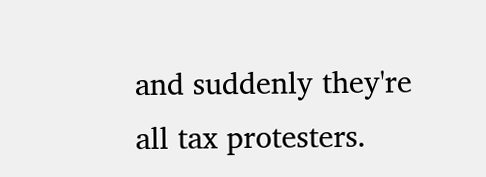and suddenly they're all tax protesters.